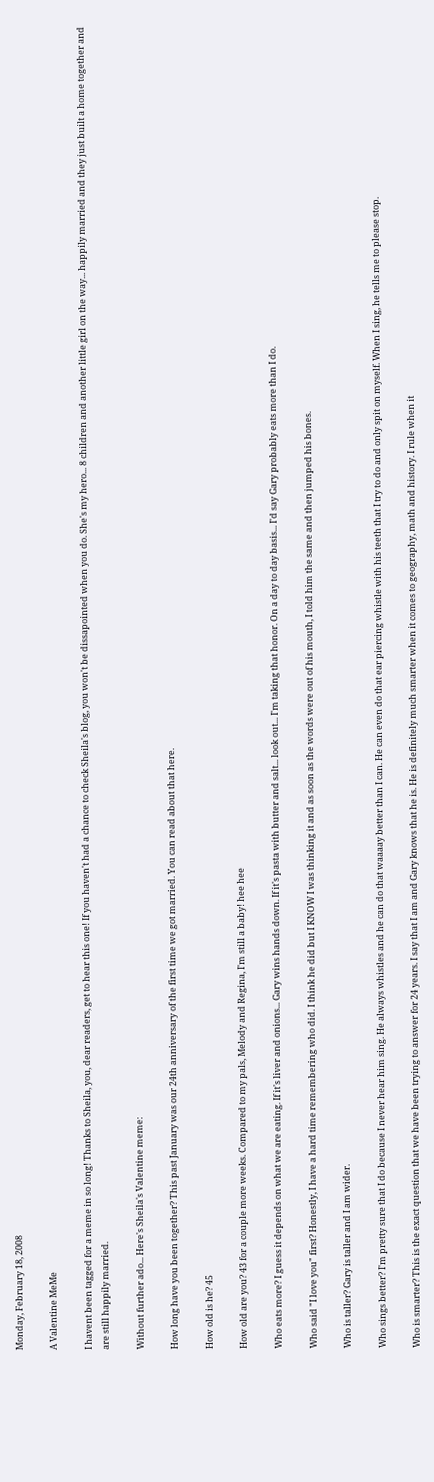Monday, February 18, 2008

A Valentine MeMe

I havent been tagged for a meme in so long! Thanks to Sheila, you, dear readers, get to hear this one! If you haven't had a chance to check Sheila's blog, you won't be dissapointed when you do. She's my hero... 8 children and another little girl on the way... happily married and they just built a home together and are still happily married.

Without further ado... Here's Sheila's Valentine meme:

How long have you been together? This past January was our 24th anniversary of the first time we got married. You can read about that here.

How old is he? 45

How old are you? 43 for a couple more weeks. Compared to my pals, Melody and Regina, I'm still a baby! hee hee

Who eats more? I guess it depends on what we are eating. If it's liver and onions... Gary wins hands down. If it's pasta with butter and salt... look out... I'm taking that honor. On a day to day basis... I'd say Gary probably eats more than I do.

Who said "I love you" first? Honestly, I have a hard time remembering who did. I think he did but I KNOW I was thinking it and as soon as the words were out of his mouth, I told him the same and then jumped his bones.

Who is taller? Gary is taller and I am wider.

Who sings better? I'm pretty sure that I do because I never hear him sing. He always whistles and he can do that waaaay better than I can. He can even do that ear piercing whistle with his teeth that I try to do and only spit on myself. When I sing, he tells me to please stop.

Who is smarter? This is the exact question that we have been trying to answer for 24 years. I say that I am and Gary knows that he is. He is definitely much smarter when it comes to geography, math and history. I rule when it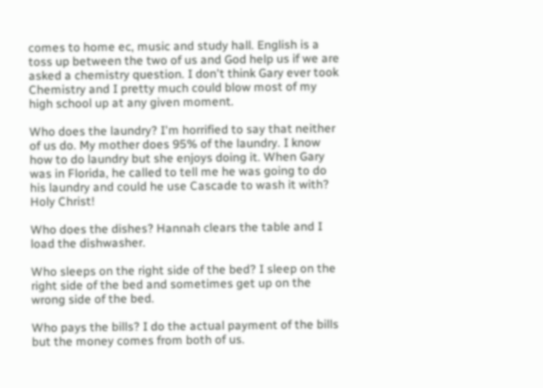comes to home ec, music and study hall. English is a toss up between the two of us and God help us if we are asked a chemistry question. I don't think Gary ever took Chemistry and I pretty much could blow most of my high school up at any given moment.

Who does the laundry? I'm horrified to say that neither of us do. My mother does 95% of the laundry. I know how to do laundry but she enjoys doing it. When Gary was in Florida, he called to tell me he was going to do his laundry and could he use Cascade to wash it with? Holy Christ!

Who does the dishes? Hannah clears the table and I load the dishwasher.

Who sleeps on the right side of the bed? I sleep on the right side of the bed and sometimes get up on the wrong side of the bed.

Who pays the bills? I do the actual payment of the bills but the money comes from both of us.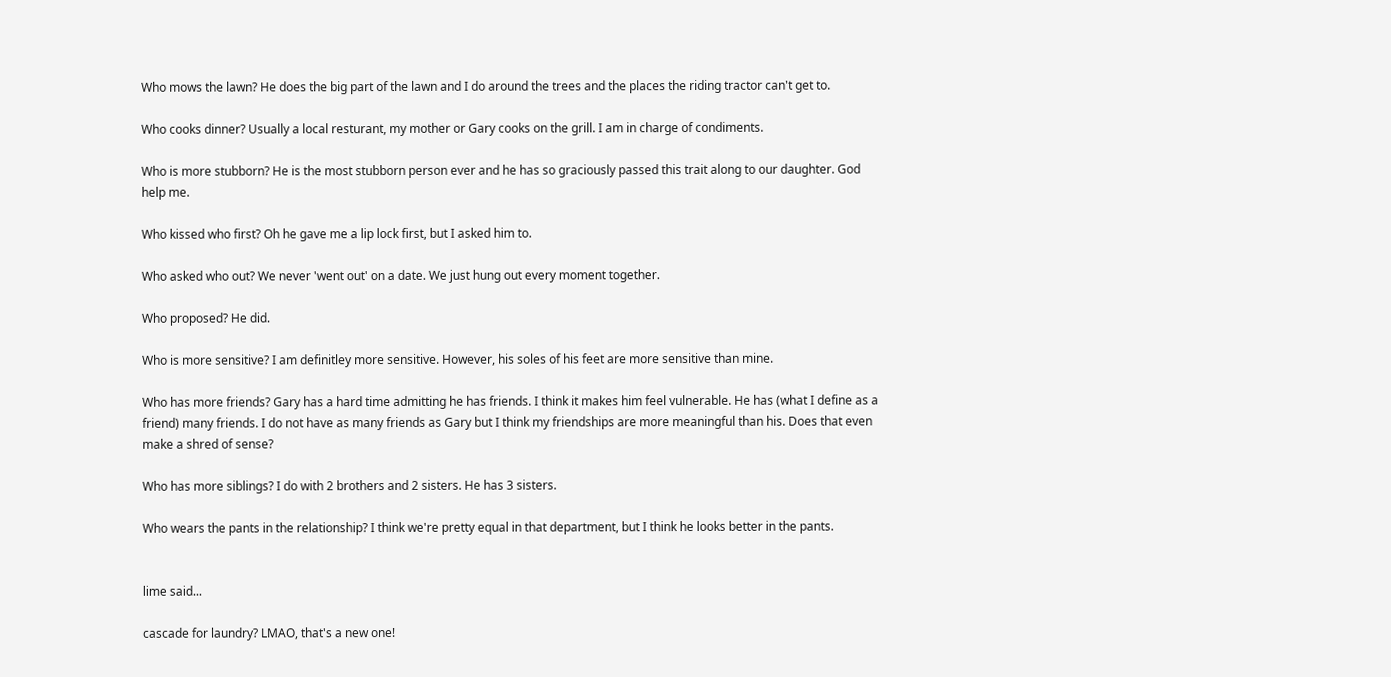Who mows the lawn? He does the big part of the lawn and I do around the trees and the places the riding tractor can't get to.

Who cooks dinner? Usually a local resturant, my mother or Gary cooks on the grill. I am in charge of condiments.

Who is more stubborn? He is the most stubborn person ever and he has so graciously passed this trait along to our daughter. God help me.

Who kissed who first? Oh he gave me a lip lock first, but I asked him to.

Who asked who out? We never 'went out' on a date. We just hung out every moment together.

Who proposed? He did.

Who is more sensitive? I am definitley more sensitive. However, his soles of his feet are more sensitive than mine.

Who has more friends? Gary has a hard time admitting he has friends. I think it makes him feel vulnerable. He has (what I define as a friend) many friends. I do not have as many friends as Gary but I think my friendships are more meaningful than his. Does that even make a shred of sense?

Who has more siblings? I do with 2 brothers and 2 sisters. He has 3 sisters.

Who wears the pants in the relationship? I think we're pretty equal in that department, but I think he looks better in the pants.


lime said...

cascade for laundry? LMAO, that's a new one!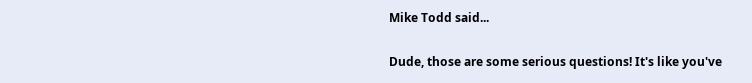Mike Todd said...

Dude, those are some serious questions! It's like you've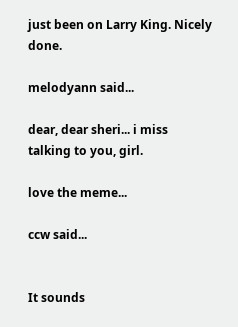just been on Larry King. Nicely done.

melodyann said...

dear, dear sheri... i miss talking to you, girl.

love the meme...

ccw said...


It sounds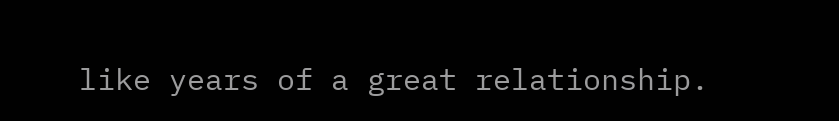like years of a great relationship.